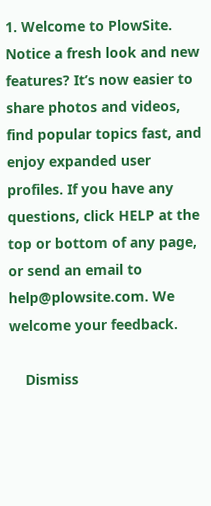1. Welcome to PlowSite. Notice a fresh look and new features? It’s now easier to share photos and videos, find popular topics fast, and enjoy expanded user profiles. If you have any questions, click HELP at the top or bottom of any page, or send an email to help@plowsite.com. We welcome your feedback.

    Dismiss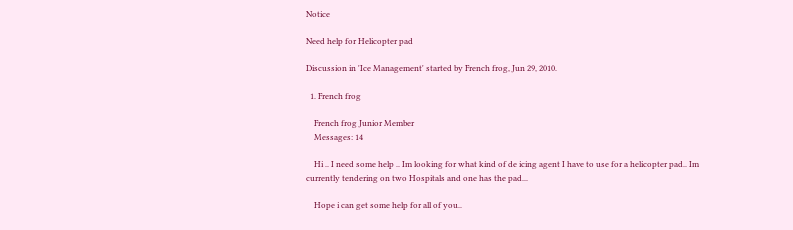Notice

Need help for Helicopter pad

Discussion in 'Ice Management' started by French frog, Jun 29, 2010.

  1. French frog

    French frog Junior Member
    Messages: 14

    Hi .. I need some help .. Im looking for what kind of de icing agent I have to use for a helicopter pad.. Im currently tendering on two Hospitals and one has the pad...

    Hope i can get some help for all of you..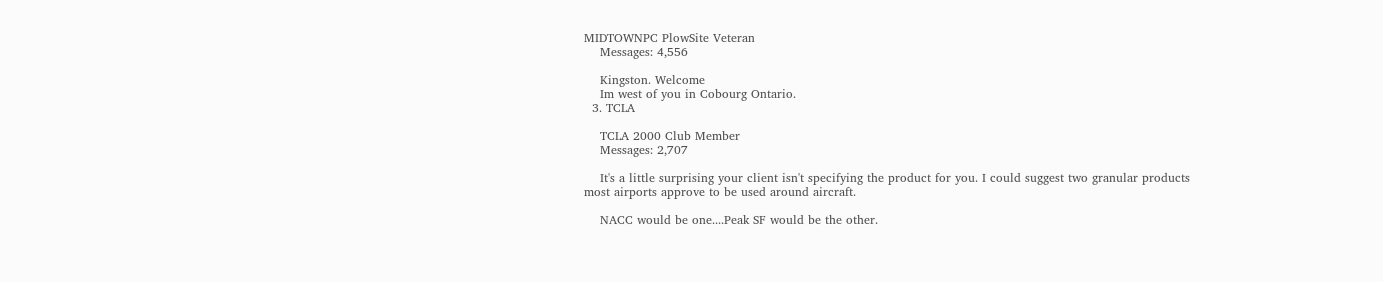MIDTOWNPC PlowSite Veteran
    Messages: 4,556

    Kingston. Welcome
    Im west of you in Cobourg Ontario.
  3. TCLA

    TCLA 2000 Club Member
    Messages: 2,707

    It's a little surprising your client isn't specifying the product for you. I could suggest two granular products most airports approve to be used around aircraft.

    NACC would be one....Peak SF would be the other.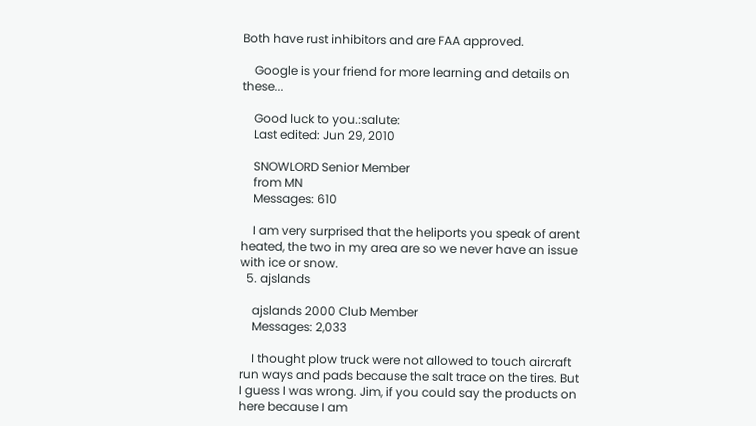Both have rust inhibitors and are FAA approved.

    Google is your friend for more learning and details on these...

    Good luck to you.:salute:
    Last edited: Jun 29, 2010

    SNOWLORD Senior Member
    from MN
    Messages: 610

    I am very surprised that the heliports you speak of arent heated, the two in my area are so we never have an issue with ice or snow.
  5. ajslands

    ajslands 2000 Club Member
    Messages: 2,033

    I thought plow truck were not allowed to touch aircraft run ways and pads because the salt trace on the tires. But I guess I was wrong. Jim, if you could say the products on here because I am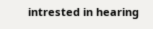intrested in hearing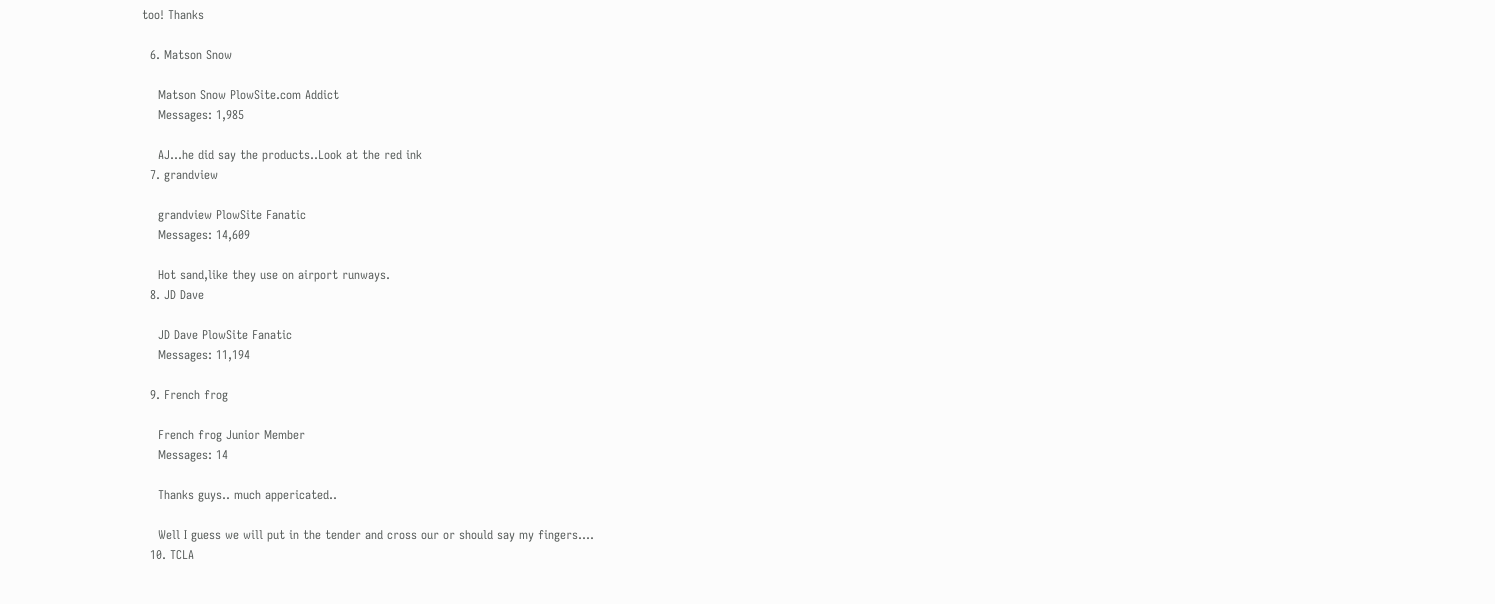too! Thanks

  6. Matson Snow

    Matson Snow PlowSite.com Addict
    Messages: 1,985

    AJ...he did say the products..Look at the red ink
  7. grandview

    grandview PlowSite Fanatic
    Messages: 14,609

    Hot sand,like they use on airport runways.
  8. JD Dave

    JD Dave PlowSite Fanatic
    Messages: 11,194

  9. French frog

    French frog Junior Member
    Messages: 14

    Thanks guys.. much appericated..

    Well I guess we will put in the tender and cross our or should say my fingers....
  10. TCLA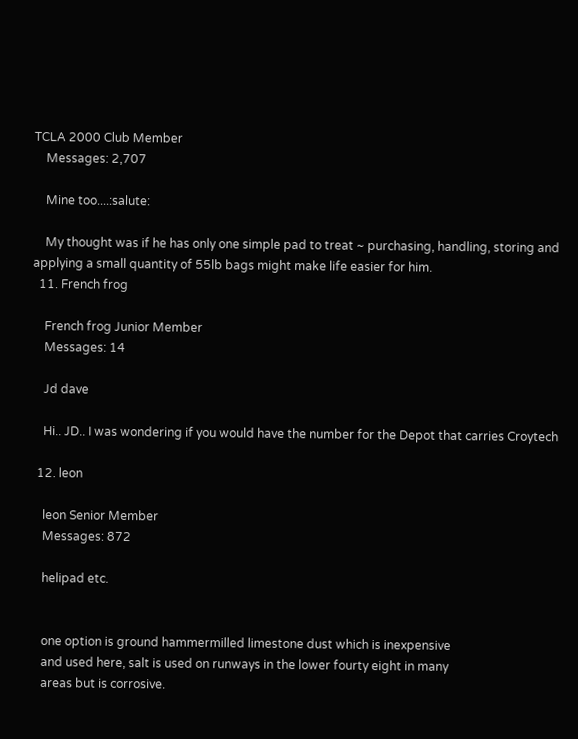TCLA 2000 Club Member
    Messages: 2,707

    Mine too....:salute:

    My thought was if he has only one simple pad to treat ~ purchasing, handling, storing and applying a small quantity of 55lb bags might make life easier for him.
  11. French frog

    French frog Junior Member
    Messages: 14

    Jd dave

    Hi.. JD.. I was wondering if you would have the number for the Depot that carries Croytech

  12. leon

    leon Senior Member
    Messages: 872

    helipad etc.


    one option is ground hammermilled limestone dust which is inexpensive
    and used here, salt is used on runways in the lower fourty eight in many
    areas but is corrosive.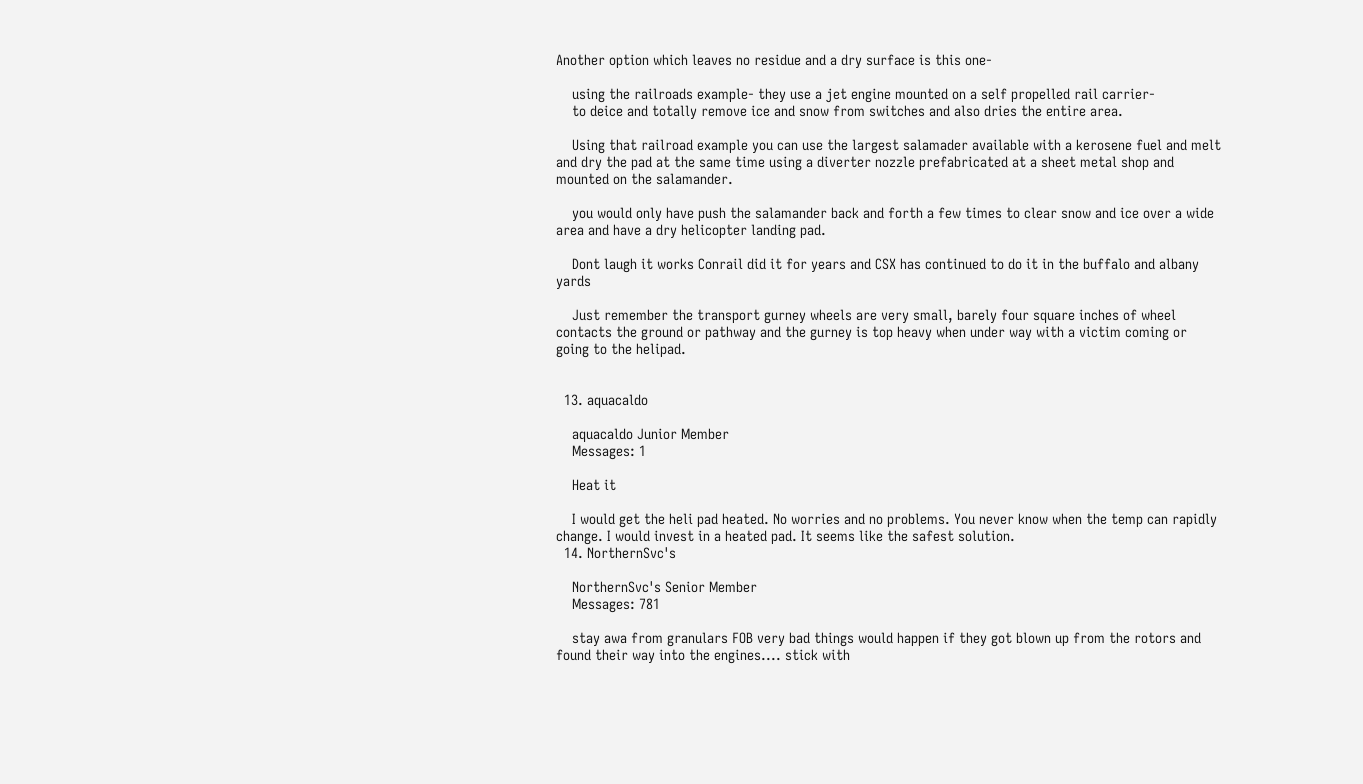Another option which leaves no residue and a dry surface is this one-

    using the railroads example- they use a jet engine mounted on a self propelled rail carrier-
    to deice and totally remove ice and snow from switches and also dries the entire area.

    Using that railroad example you can use the largest salamader available with a kerosene fuel and melt and dry the pad at the same time using a diverter nozzle prefabricated at a sheet metal shop and mounted on the salamander.

    you would only have push the salamander back and forth a few times to clear snow and ice over a wide area and have a dry helicopter landing pad.

    Dont laugh it works Conrail did it for years and CSX has continued to do it in the buffalo and albany yards

    Just remember the transport gurney wheels are very small, barely four square inches of wheel contacts the ground or pathway and the gurney is top heavy when under way with a victim coming or going to the helipad.


  13. aquacaldo

    aquacaldo Junior Member
    Messages: 1

    Heat it

    I would get the heli pad heated. No worries and no problems. You never know when the temp can rapidly change. I would invest in a heated pad. It seems like the safest solution.
  14. NorthernSvc's

    NorthernSvc's Senior Member
    Messages: 781

    stay awa from granulars FOB very bad things would happen if they got blown up from the rotors and found their way into the engines.... stick with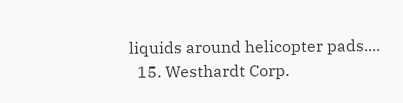liquids around helicopter pads....
  15. Westhardt Corp.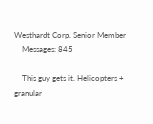Westhardt Corp. Senior Member
    Messages: 845

    This guy gets it. Helicopters + granular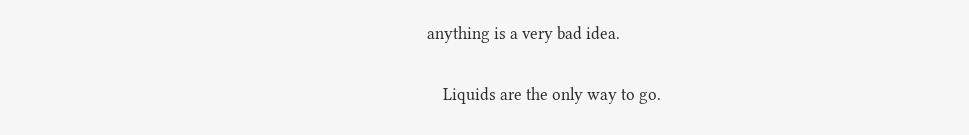anything is a very bad idea.

    Liquids are the only way to go.